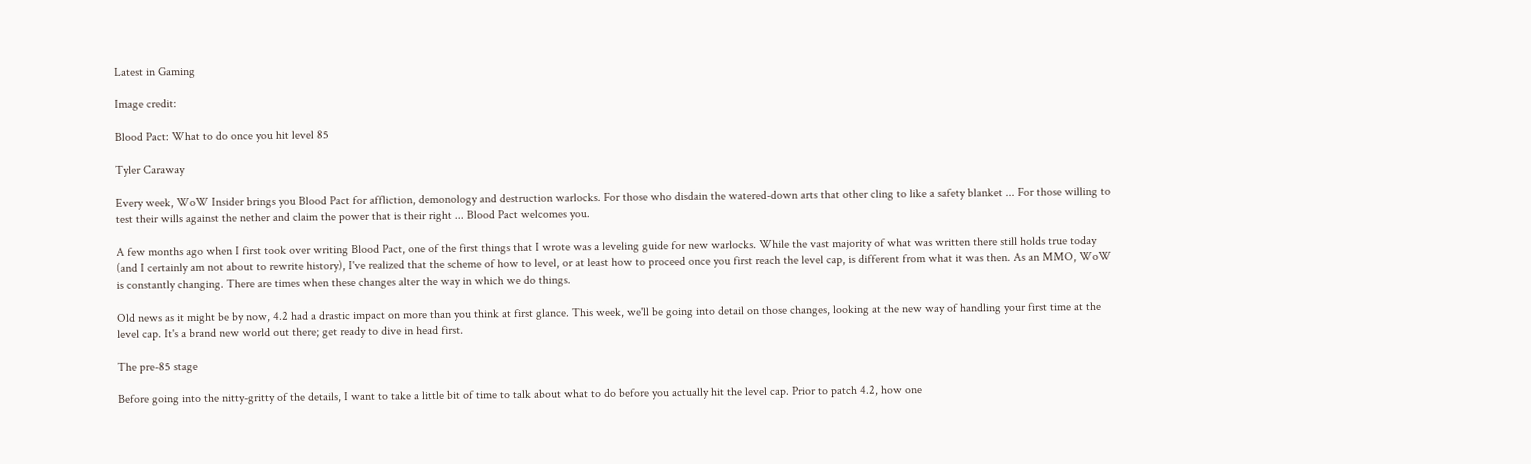Latest in Gaming

Image credit:

Blood Pact: What to do once you hit level 85

Tyler Caraway

Every week, WoW Insider brings you Blood Pact for affliction, demonology and destruction warlocks. For those who disdain the watered-down arts that other cling to like a safety blanket ... For those willing to test their wills against the nether and claim the power that is their right ... Blood Pact welcomes you.

A few months ago when I first took over writing Blood Pact, one of the first things that I wrote was a leveling guide for new warlocks. While the vast majority of what was written there still holds true today (and I certainly am not about to rewrite history), I've realized that the scheme of how to level, or at least how to proceed once you first reach the level cap, is different from what it was then. As an MMO, WoW is constantly changing. There are times when these changes alter the way in which we do things.

Old news as it might be by now, 4.2 had a drastic impact on more than you think at first glance. This week, we'll be going into detail on those changes, looking at the new way of handling your first time at the level cap. It's a brand new world out there; get ready to dive in head first.

The pre-85 stage

Before going into the nitty-gritty of the details, I want to take a little bit of time to talk about what to do before you actually hit the level cap. Prior to patch 4.2, how one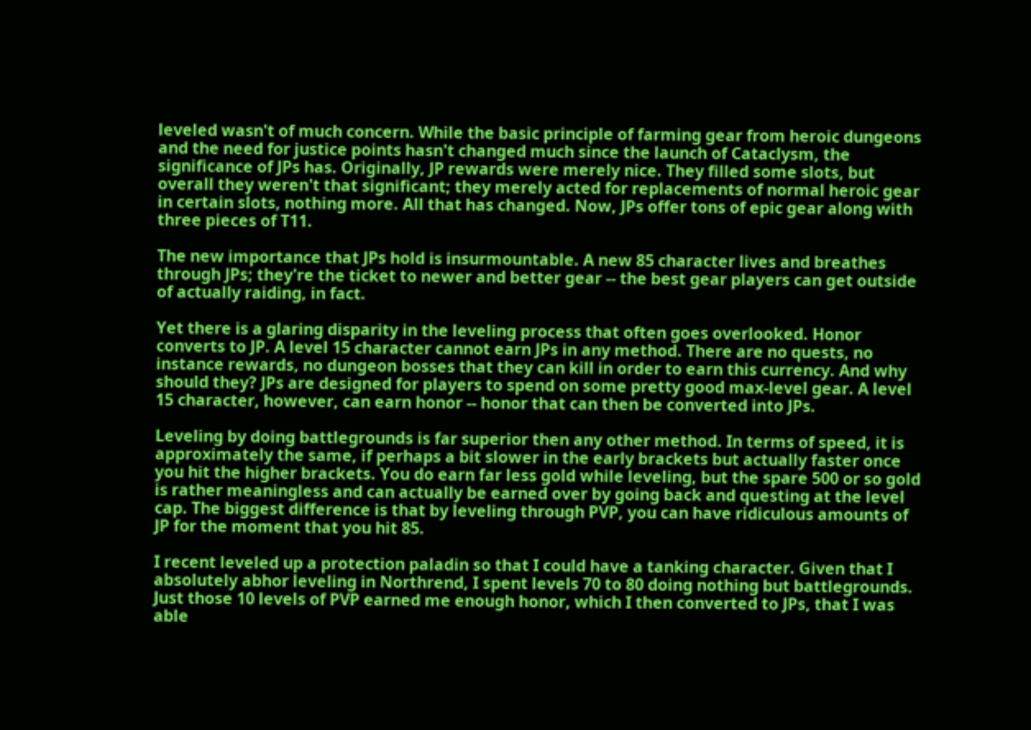leveled wasn't of much concern. While the basic principle of farming gear from heroic dungeons and the need for justice points hasn't changed much since the launch of Cataclysm, the significance of JPs has. Originally, JP rewards were merely nice. They filled some slots, but overall they weren't that significant; they merely acted for replacements of normal heroic gear in certain slots, nothing more. All that has changed. Now, JPs offer tons of epic gear along with three pieces of T11.

The new importance that JPs hold is insurmountable. A new 85 character lives and breathes through JPs; they're the ticket to newer and better gear -- the best gear players can get outside of actually raiding, in fact.

Yet there is a glaring disparity in the leveling process that often goes overlooked. Honor converts to JP. A level 15 character cannot earn JPs in any method. There are no quests, no instance rewards, no dungeon bosses that they can kill in order to earn this currency. And why should they? JPs are designed for players to spend on some pretty good max-level gear. A level 15 character, however, can earn honor -- honor that can then be converted into JPs.

Leveling by doing battlegrounds is far superior then any other method. In terms of speed, it is approximately the same, if perhaps a bit slower in the early brackets but actually faster once you hit the higher brackets. You do earn far less gold while leveling, but the spare 500 or so gold is rather meaningless and can actually be earned over by going back and questing at the level cap. The biggest difference is that by leveling through PVP, you can have ridiculous amounts of JP for the moment that you hit 85.

I recent leveled up a protection paladin so that I could have a tanking character. Given that I absolutely abhor leveling in Northrend, I spent levels 70 to 80 doing nothing but battlegrounds. Just those 10 levels of PVP earned me enough honor, which I then converted to JPs, that I was able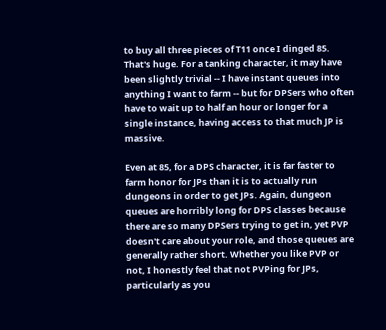to buy all three pieces of T11 once I dinged 85. That's huge. For a tanking character, it may have been slightly trivial -- I have instant queues into anything I want to farm -- but for DPSers who often have to wait up to half an hour or longer for a single instance, having access to that much JP is massive.

Even at 85, for a DPS character, it is far faster to farm honor for JPs than it is to actually run dungeons in order to get JPs. Again, dungeon queues are horribly long for DPS classes because there are so many DPSers trying to get in, yet PVP doesn't care about your role, and those queues are generally rather short. Whether you like PVP or not, I honestly feel that not PVPing for JPs, particularly as you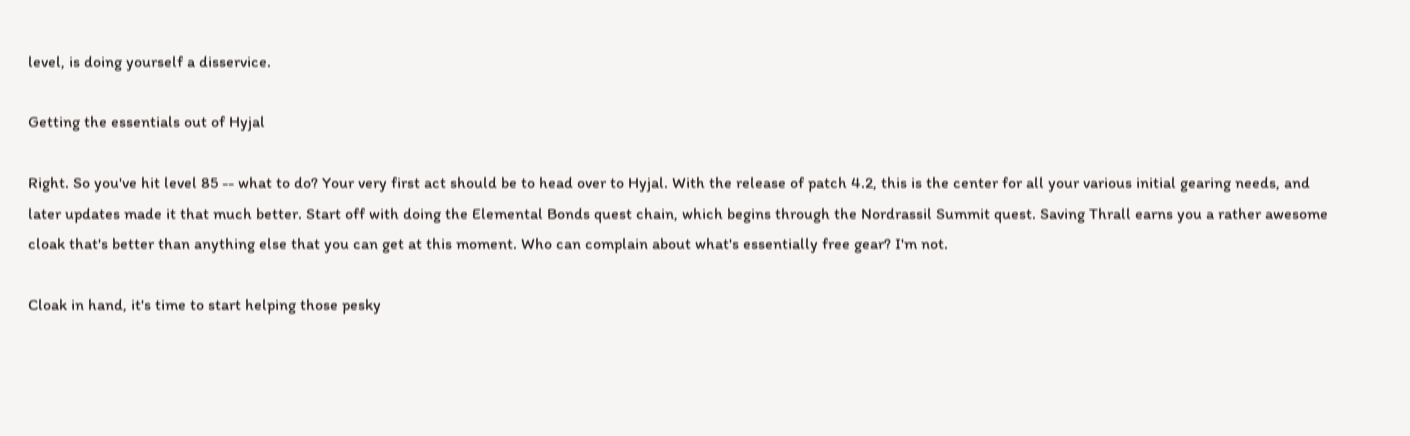level, is doing yourself a disservice.

Getting the essentials out of Hyjal

Right. So you've hit level 85 -- what to do? Your very first act should be to head over to Hyjal. With the release of patch 4.2, this is the center for all your various initial gearing needs, and later updates made it that much better. Start off with doing the Elemental Bonds quest chain, which begins through the Nordrassil Summit quest. Saving Thrall earns you a rather awesome cloak that's better than anything else that you can get at this moment. Who can complain about what's essentially free gear? I'm not.

Cloak in hand, it's time to start helping those pesky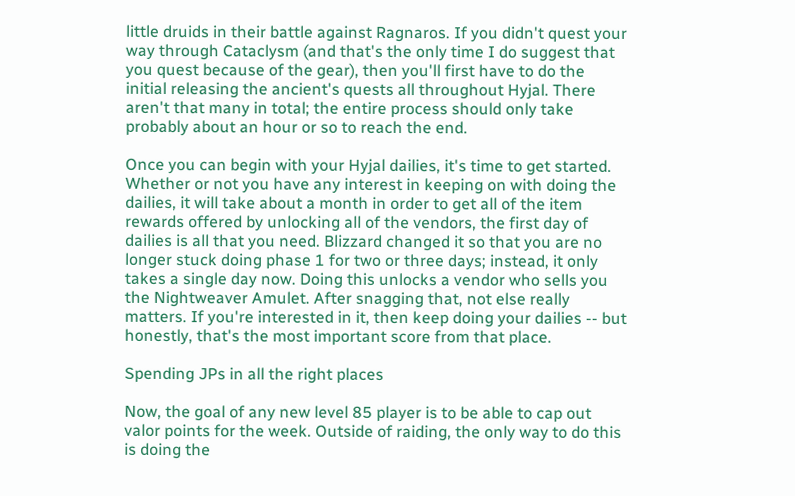little druids in their battle against Ragnaros. If you didn't quest your way through Cataclysm (and that's the only time I do suggest that you quest because of the gear), then you'll first have to do the initial releasing the ancient's quests all throughout Hyjal. There aren't that many in total; the entire process should only take probably about an hour or so to reach the end.

Once you can begin with your Hyjal dailies, it's time to get started. Whether or not you have any interest in keeping on with doing the dailies, it will take about a month in order to get all of the item rewards offered by unlocking all of the vendors, the first day of dailies is all that you need. Blizzard changed it so that you are no longer stuck doing phase 1 for two or three days; instead, it only takes a single day now. Doing this unlocks a vendor who sells you the Nightweaver Amulet. After snagging that, not else really matters. If you're interested in it, then keep doing your dailies -- but honestly, that's the most important score from that place.

Spending JPs in all the right places

Now, the goal of any new level 85 player is to be able to cap out valor points for the week. Outside of raiding, the only way to do this is doing the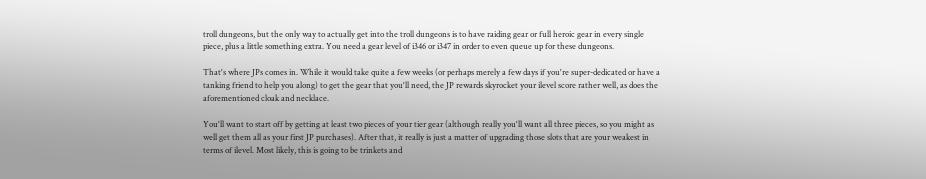troll dungeons, but the only way to actually get into the troll dungeons is to have raiding gear or full heroic gear in every single piece, plus a little something extra. You need a gear level of i346 or i347 in order to even queue up for these dungeons.

That's where JPs comes in. While it would take quite a few weeks (or perhaps merely a few days if you're super-dedicated or have a tanking friend to help you along) to get the gear that you'll need, the JP rewards skyrocket your ilevel score rather well, as does the aforementioned cloak and necklace.

You'll want to start off by getting at least two pieces of your tier gear (although really you'll want all three pieces, so you might as well get them all as your first JP purchases). After that, it really is just a matter of upgrading those slots that are your weakest in terms of ilevel. Most likely, this is going to be trinkets and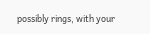possibly rings, with your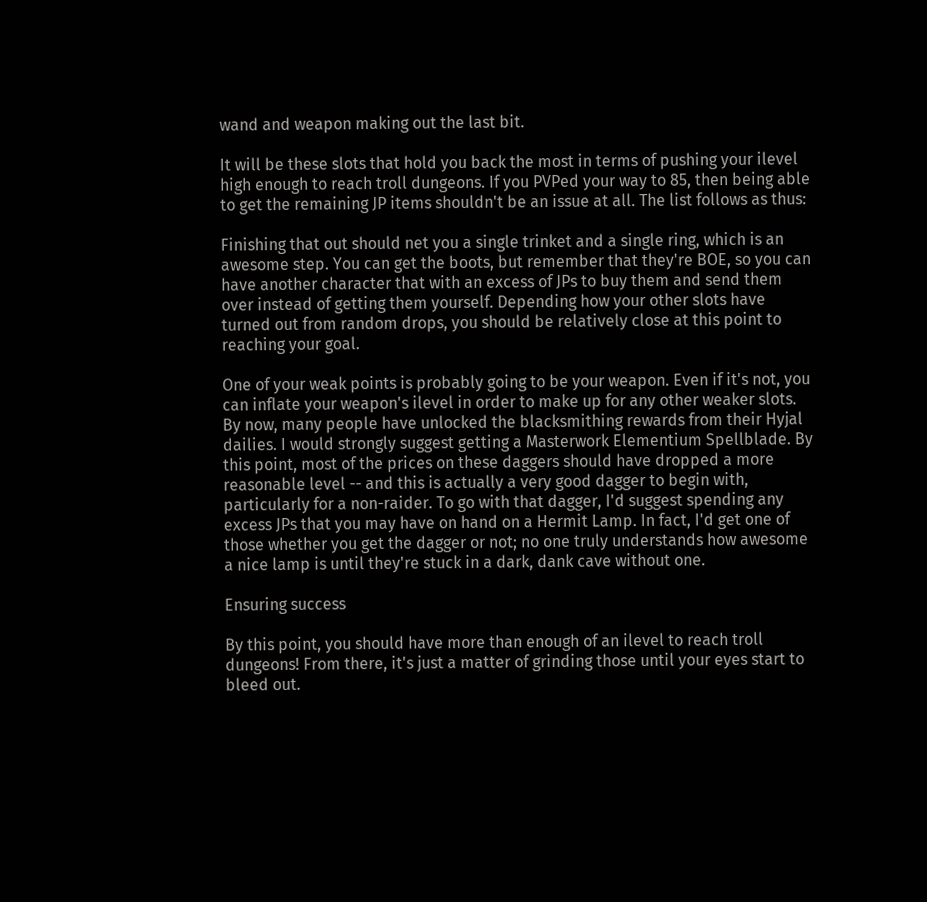wand and weapon making out the last bit.

It will be these slots that hold you back the most in terms of pushing your ilevel high enough to reach troll dungeons. If you PVPed your way to 85, then being able to get the remaining JP items shouldn't be an issue at all. The list follows as thus:

Finishing that out should net you a single trinket and a single ring, which is an awesome step. You can get the boots, but remember that they're BOE, so you can have another character that with an excess of JPs to buy them and send them over instead of getting them yourself. Depending how your other slots have turned out from random drops, you should be relatively close at this point to reaching your goal.

One of your weak points is probably going to be your weapon. Even if it's not, you can inflate your weapon's ilevel in order to make up for any other weaker slots. By now, many people have unlocked the blacksmithing rewards from their Hyjal dailies. I would strongly suggest getting a Masterwork Elementium Spellblade. By this point, most of the prices on these daggers should have dropped a more reasonable level -- and this is actually a very good dagger to begin with, particularly for a non-raider. To go with that dagger, I'd suggest spending any excess JPs that you may have on hand on a Hermit Lamp. In fact, I'd get one of those whether you get the dagger or not; no one truly understands how awesome a nice lamp is until they're stuck in a dark, dank cave without one.

Ensuring success

By this point, you should have more than enough of an ilevel to reach troll dungeons! From there, it's just a matter of grinding those until your eyes start to bleed out.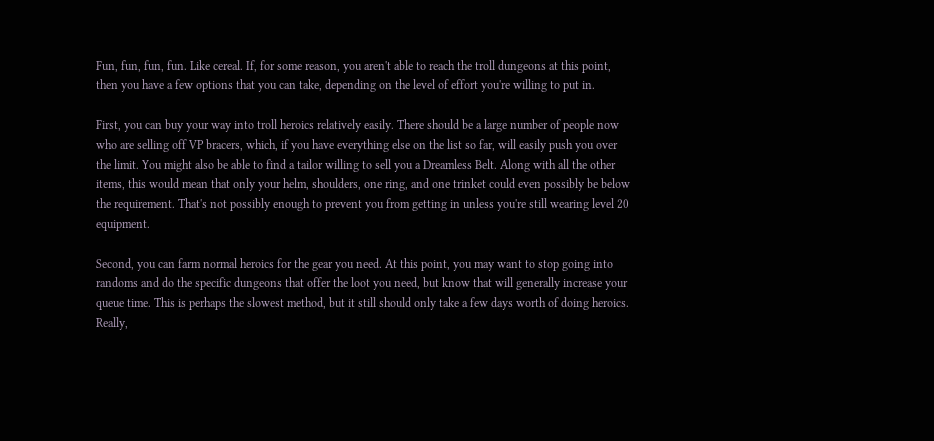Fun, fun, fun, fun. Like cereal. If, for some reason, you aren't able to reach the troll dungeons at this point, then you have a few options that you can take, depending on the level of effort you're willing to put in.

First, you can buy your way into troll heroics relatively easily. There should be a large number of people now who are selling off VP bracers, which, if you have everything else on the list so far, will easily push you over the limit. You might also be able to find a tailor willing to sell you a Dreamless Belt. Along with all the other items, this would mean that only your helm, shoulders, one ring, and one trinket could even possibly be below the requirement. That's not possibly enough to prevent you from getting in unless you're still wearing level 20 equipment.

Second, you can farm normal heroics for the gear you need. At this point, you may want to stop going into randoms and do the specific dungeons that offer the loot you need, but know that will generally increase your queue time. This is perhaps the slowest method, but it still should only take a few days worth of doing heroics. Really,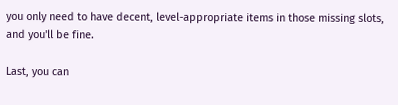you only need to have decent, level-appropriate items in those missing slots, and you'll be fine.

Last, you can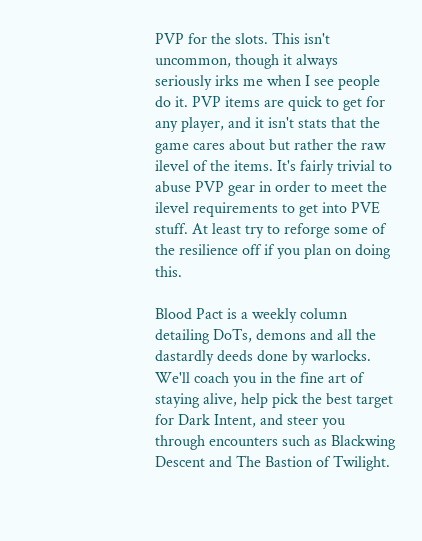PVP for the slots. This isn't uncommon, though it always seriously irks me when I see people do it. PVP items are quick to get for any player, and it isn't stats that the game cares about but rather the raw ilevel of the items. It's fairly trivial to abuse PVP gear in order to meet the ilevel requirements to get into PVE stuff. At least try to reforge some of the resilience off if you plan on doing this.

Blood Pact is a weekly column detailing DoTs, demons and all the dastardly deeds done by warlocks. We'll coach you in the fine art of staying alive, help pick the best target for Dark Intent, and steer you through encounters such as Blackwing Descent and The Bastion of Twilight.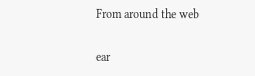From around the web

ear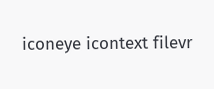iconeye icontext filevr